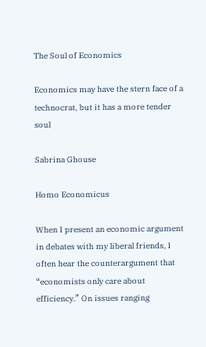The Soul of Economics

Economics may have the stern face of a technocrat, but it has a more tender soul

Sabrina Ghouse

Homo Economicus

When I present an economic argument in debates with my liberal friends, I often hear the counterargument that “economists only care about efficiency.” On issues ranging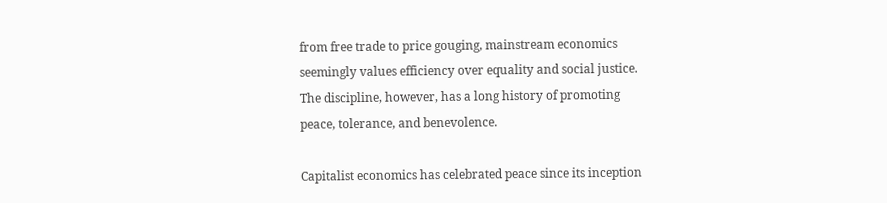from free trade to price gouging, mainstream economics seemingly values efficiency over equality and social justice. The discipline, however, has a long history of promoting peace, tolerance, and benevolence.

Capitalist economics has celebrated peace since its inception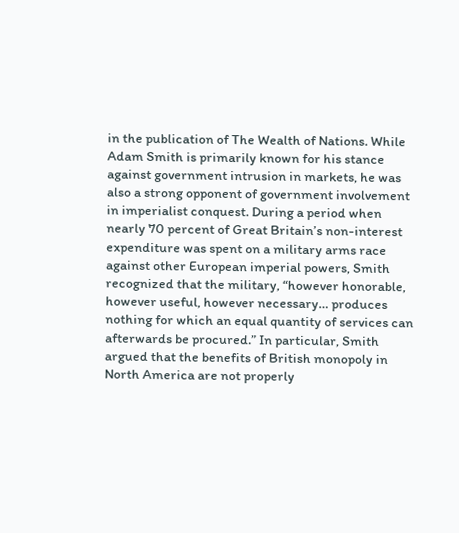in the publication of The Wealth of Nations. While Adam Smith is primarily known for his stance against government intrusion in markets, he was also a strong opponent of government involvement in imperialist conquest. During a period when nearly 70 percent of Great Britain’s non-interest expenditure was spent on a military arms race against other European imperial powers, Smith recognized that the military, “however honorable, however useful, however necessary… produces nothing for which an equal quantity of services can afterwards be procured.” In particular, Smith argued that the benefits of British monopoly in North America are not properly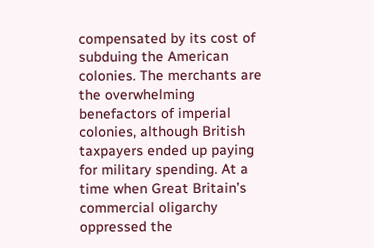compensated by its cost of subduing the American colonies. The merchants are the overwhelming benefactors of imperial colonies, although British taxpayers ended up paying for military spending. At a time when Great Britain’s commercial oligarchy oppressed the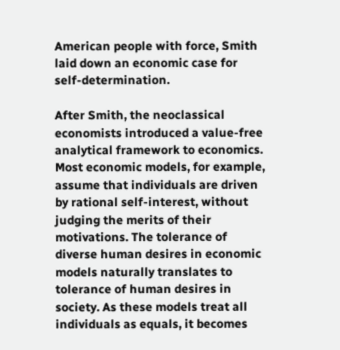American people with force, Smith laid down an economic case for self-determination.

After Smith, the neoclassical economists introduced a value-free analytical framework to economics. Most economic models, for example, assume that individuals are driven by rational self-interest, without judging the merits of their motivations. The tolerance of diverse human desires in economic models naturally translates to tolerance of human desires in society. As these models treat all individuals as equals, it becomes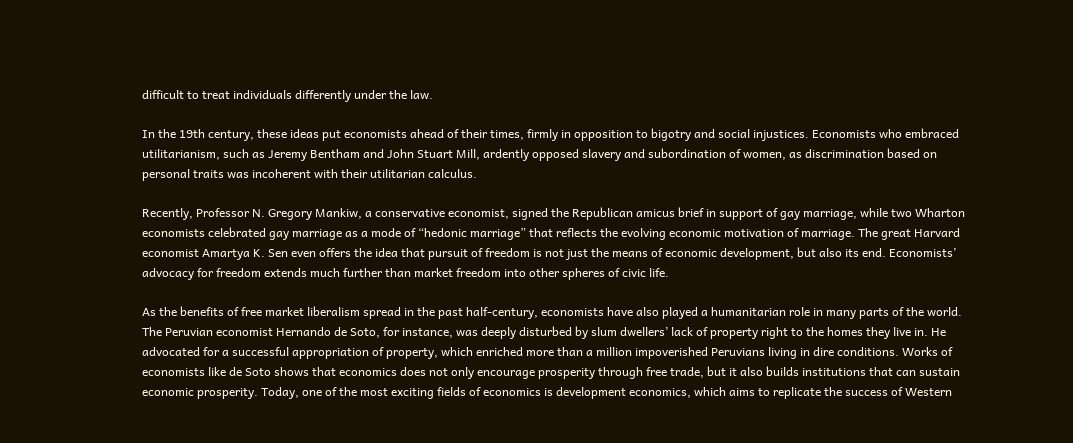difficult to treat individuals differently under the law.

In the 19th century, these ideas put economists ahead of their times, firmly in opposition to bigotry and social injustices. Economists who embraced utilitarianism, such as Jeremy Bentham and John Stuart Mill, ardently opposed slavery and subordination of women, as discrimination based on personal traits was incoherent with their utilitarian calculus.

Recently, Professor N. Gregory Mankiw, a conservative economist, signed the Republican amicus brief in support of gay marriage, while two Wharton economists celebrated gay marriage as a mode of “hedonic marriage” that reflects the evolving economic motivation of marriage. The great Harvard economist Amartya K. Sen even offers the idea that pursuit of freedom is not just the means of economic development, but also its end. Economists’ advocacy for freedom extends much further than market freedom into other spheres of civic life.

As the benefits of free market liberalism spread in the past half-century, economists have also played a humanitarian role in many parts of the world. The Peruvian economist Hernando de Soto, for instance, was deeply disturbed by slum dwellers’ lack of property right to the homes they live in. He advocated for a successful appropriation of property, which enriched more than a million impoverished Peruvians living in dire conditions. Works of economists like de Soto shows that economics does not only encourage prosperity through free trade, but it also builds institutions that can sustain economic prosperity. Today, one of the most exciting fields of economics is development economics, which aims to replicate the success of Western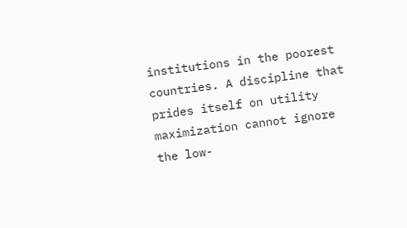institutions in the poorest countries. A discipline that prides itself on utility maximization cannot ignore the low-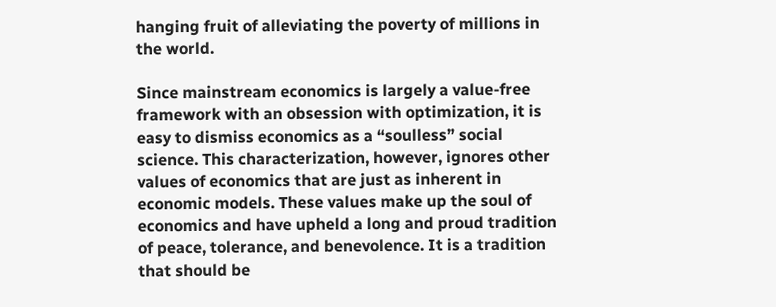hanging fruit of alleviating the poverty of millions in the world.

Since mainstream economics is largely a value-free framework with an obsession with optimization, it is easy to dismiss economics as a “soulless” social science. This characterization, however, ignores other values of economics that are just as inherent in economic models. These values make up the soul of economics and have upheld a long and proud tradition of peace, tolerance, and benevolence. It is a tradition that should be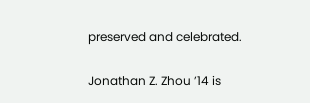preserved and celebrated.

Jonathan Z. Zhou ’14 is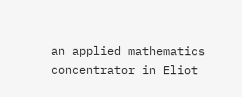an applied mathematics concentrator in Eliot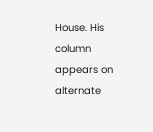House. His column appears on alternate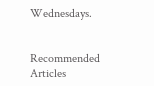Wednesdays.


Recommended Articles